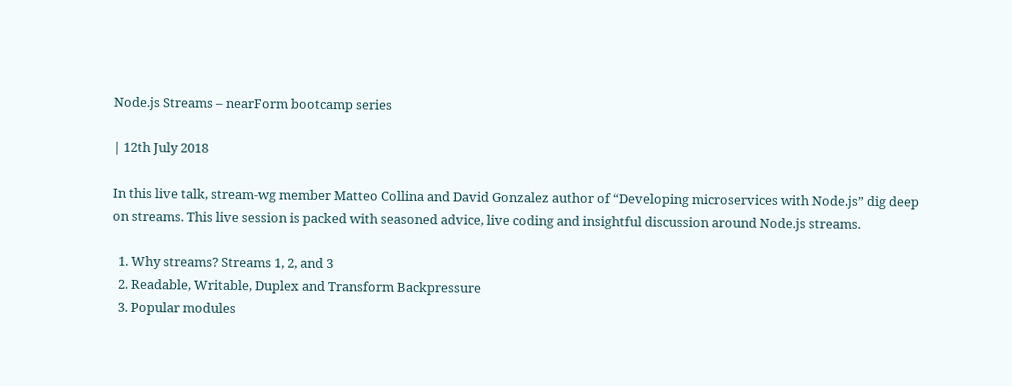Node.js Streams – nearForm bootcamp series

| 12th July 2018

In this live talk, stream-wg member Matteo Collina and David Gonzalez author of “Developing microservices with Node.js” dig deep on streams. This live session is packed with seasoned advice, live coding and insightful discussion around Node.js streams.

  1. Why streams? Streams 1, 2, and 3
  2. Readable, Writable, Duplex and Transform Backpressure
  3. Popular modules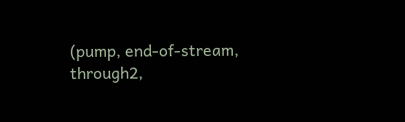(pump, end-of-stream, through2,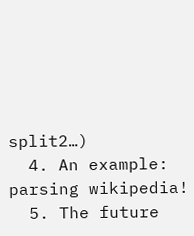split2…)
  4. An example: parsing wikipedia!
  5. The future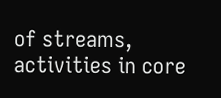of streams, activities in core